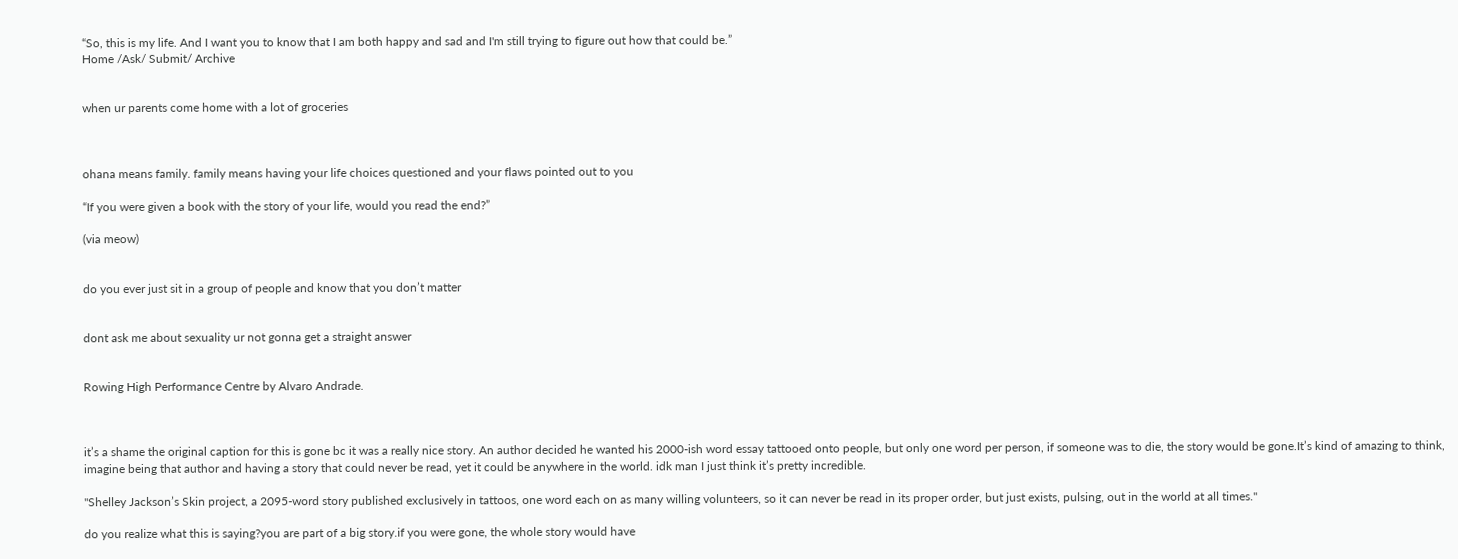“So, this is my life. And I want you to know that I am both happy and sad and I'm still trying to figure out how that could be.”
Home /Ask/ Submit/ Archive


when ur parents come home with a lot of groceries



ohana means family. family means having your life choices questioned and your flaws pointed out to you

“If you were given a book with the story of your life, would you read the end?”

(via meow)


do you ever just sit in a group of people and know that you don’t matter


dont ask me about sexuality ur not gonna get a straight answer


Rowing High Performance Centre by Alvaro Andrade.



it’s a shame the original caption for this is gone bc it was a really nice story. An author decided he wanted his 2000-ish word essay tattooed onto people, but only one word per person, if someone was to die, the story would be gone.It’s kind of amazing to think, imagine being that author and having a story that could never be read, yet it could be anywhere in the world. idk man I just think it’s pretty incredible.

"Shelley Jackson’s Skin project, a 2095-word story published exclusively in tattoos, one word each on as many willing volunteers, so it can never be read in its proper order, but just exists, pulsing, out in the world at all times."

do you realize what this is saying?you are part of a big story.if you were gone, the whole story would have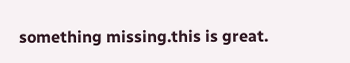something missing.this is great.